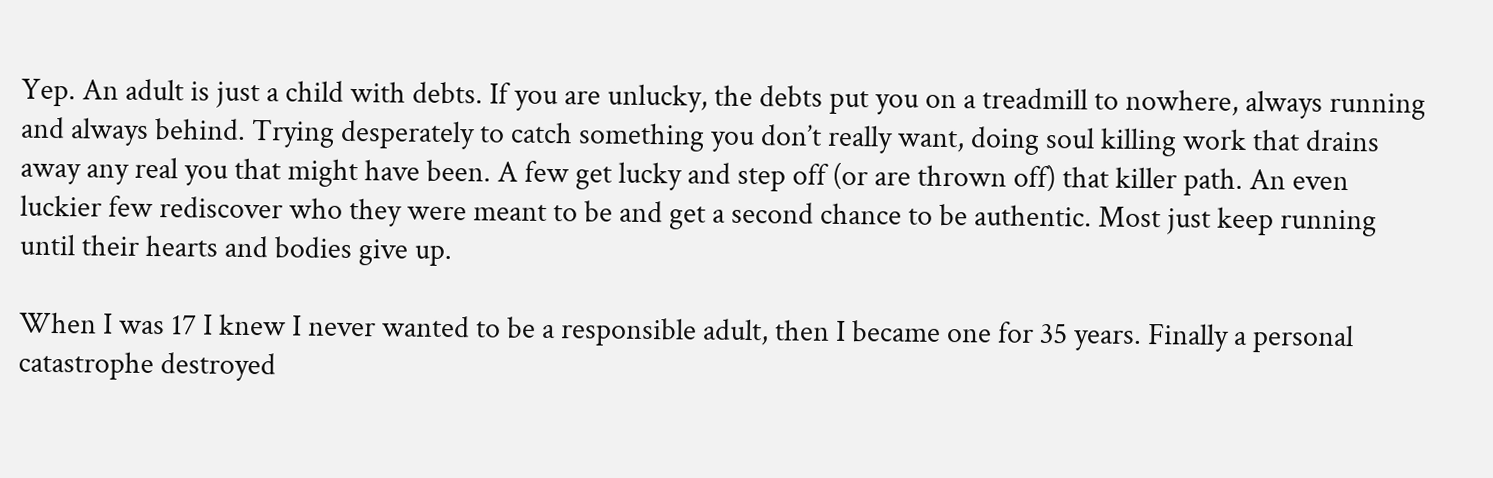Yep. An adult is just a child with debts. If you are unlucky, the debts put you on a treadmill to nowhere, always running and always behind. Trying desperately to catch something you don’t really want, doing soul killing work that drains away any real you that might have been. A few get lucky and step off (or are thrown off) that killer path. An even luckier few rediscover who they were meant to be and get a second chance to be authentic. Most just keep running until their hearts and bodies give up.

When I was 17 I knew I never wanted to be a responsible adult, then I became one for 35 years. Finally a personal catastrophe destroyed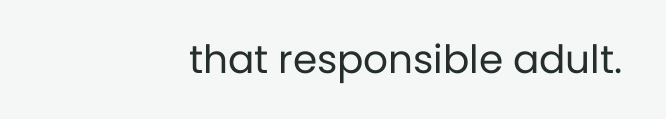that responsible adult.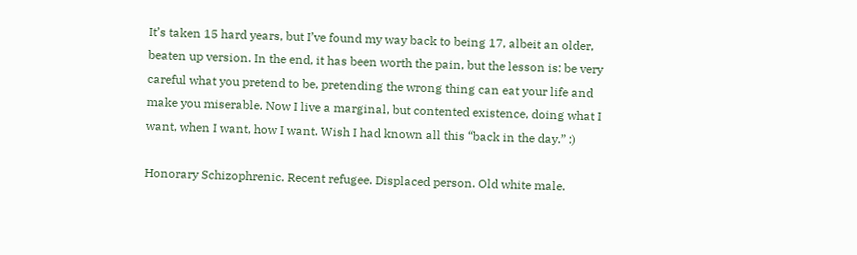It’s taken 15 hard years, but I’ve found my way back to being 17, albeit an older, beaten up version. In the end, it has been worth the pain, but the lesson is: be very careful what you pretend to be, pretending the wrong thing can eat your life and make you miserable. Now I live a marginal, but contented existence, doing what I want, when I want, how I want. Wish I had known all this “back in the day.” :)

Honorary Schizophrenic. Recent refugee. Displaced person. Old white male.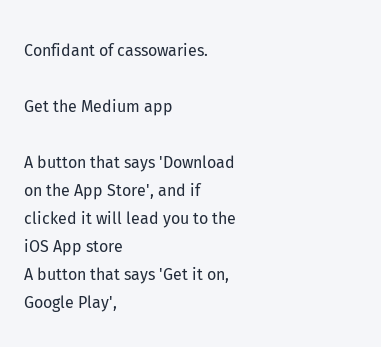Confidant of cassowaries.

Get the Medium app

A button that says 'Download on the App Store', and if clicked it will lead you to the iOS App store
A button that says 'Get it on, Google Play',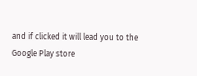and if clicked it will lead you to the Google Play store